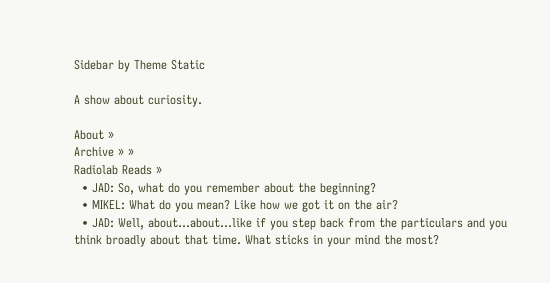Sidebar by Theme Static

A show about curiosity.

About »
Archive » »
Radiolab Reads »
  • JAD: So, what do you remember about the beginning?
  • MIKEL: What do you mean? Like how we got it on the air?
  • JAD: Well, about…about…like if you step back from the particulars and you think broadly about that time. What sticks in your mind the most?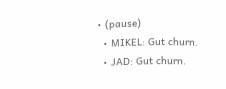• (pause)
  • MIKEL: Gut churn.
  • JAD: Gut churn.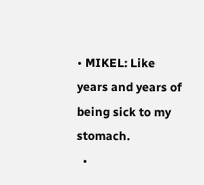• MIKEL: Like years and years of being sick to my stomach.
  •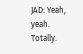JAD: Yeah, yeah. Totally.